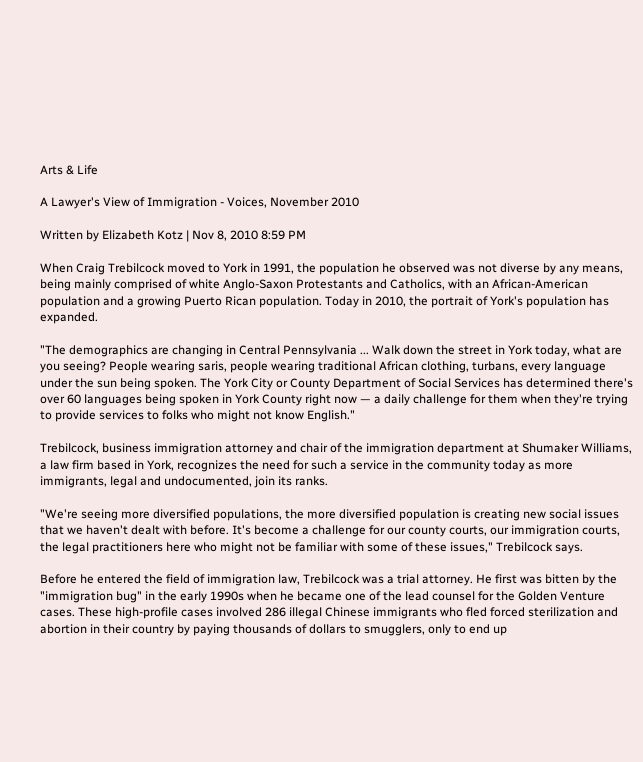Arts & Life

A Lawyer's View of Immigration - Voices, November 2010

Written by Elizabeth Kotz | Nov 8, 2010 8:59 PM

When Craig Trebilcock moved to York in 1991, the population he observed was not diverse by any means, being mainly comprised of white Anglo-Saxon Protestants and Catholics, with an African-American population and a growing Puerto Rican population. Today in 2010, the portrait of York's population has expanded.

"The demographics are changing in Central Pennsylvania ... Walk down the street in York today, what are you seeing? People wearing saris, people wearing traditional African clothing, turbans, every language under the sun being spoken. The York City or County Department of Social Services has determined there's over 60 languages being spoken in York County right now — a daily challenge for them when they're trying to provide services to folks who might not know English."

Trebilcock, business immigration attorney and chair of the immigration department at Shumaker Williams, a law firm based in York, recognizes the need for such a service in the community today as more immigrants, legal and undocumented, join its ranks.

"We're seeing more diversified populations, the more diversified population is creating new social issues that we haven't dealt with before. It's become a challenge for our county courts, our immigration courts, the legal practitioners here who might not be familiar with some of these issues," Trebilcock says.

Before he entered the field of immigration law, Trebilcock was a trial attorney. He first was bitten by the "immigration bug" in the early 1990s when he became one of the lead counsel for the Golden Venture cases. These high-profile cases involved 286 illegal Chinese immigrants who fled forced sterilization and abortion in their country by paying thousands of dollars to smugglers, only to end up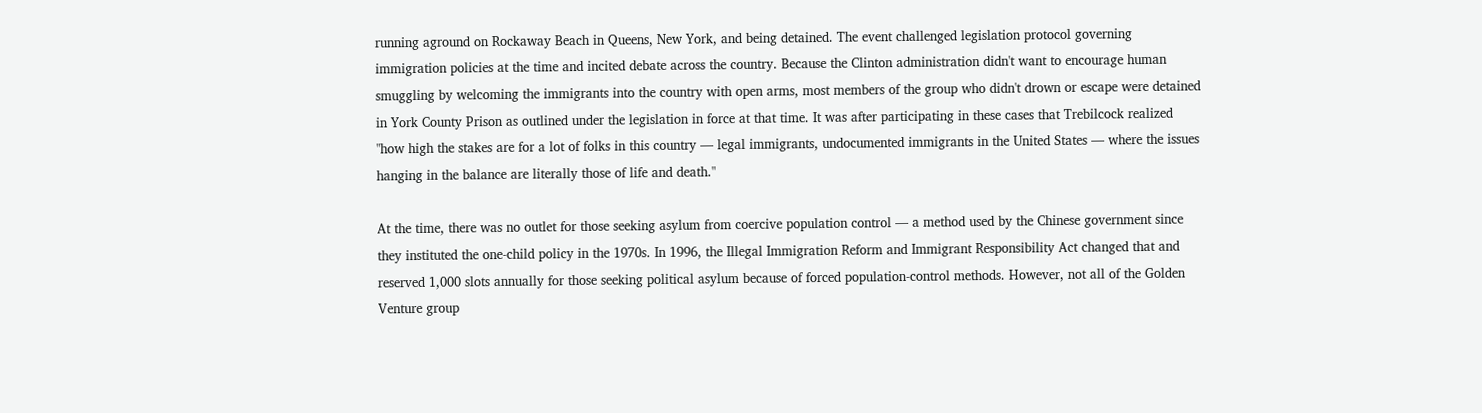running aground on Rockaway Beach in Queens, New York, and being detained. The event challenged legislation protocol governing immigration policies at the time and incited debate across the country. Because the Clinton administration didn't want to encourage human smuggling by welcoming the immigrants into the country with open arms, most members of the group who didn't drown or escape were detained in York County Prison as outlined under the legislation in force at that time. It was after participating in these cases that Trebilcock realized "how high the stakes are for a lot of folks in this country — legal immigrants, undocumented immigrants in the United States — where the issues hanging in the balance are literally those of life and death."

At the time, there was no outlet for those seeking asylum from coercive population control — a method used by the Chinese government since they instituted the one-child policy in the 1970s. In 1996, the Illegal Immigration Reform and Immigrant Responsibility Act changed that and reserved 1,000 slots annually for those seeking political asylum because of forced population-control methods. However, not all of the Golden Venture group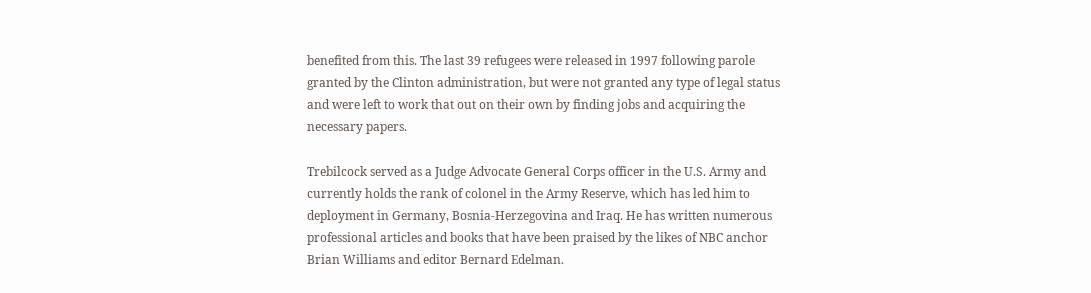benefited from this. The last 39 refugees were released in 1997 following parole granted by the Clinton administration, but were not granted any type of legal status and were left to work that out on their own by finding jobs and acquiring the necessary papers.

Trebilcock served as a Judge Advocate General Corps officer in the U.S. Army and currently holds the rank of colonel in the Army Reserve, which has led him to deployment in Germany, Bosnia-Herzegovina and Iraq. He has written numerous professional articles and books that have been praised by the likes of NBC anchor Brian Williams and editor Bernard Edelman.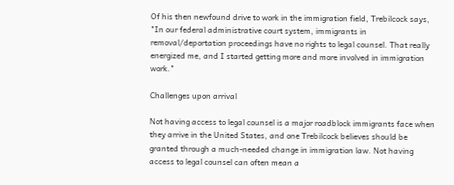Of his then newfound drive to work in the immigration field, Trebilcock says, "In our federal administrative court system, immigrants in removal/deportation proceedings have no rights to legal counsel. That really energized me, and I started getting more and more involved in immigration work."

Challenges upon arrival

Not having access to legal counsel is a major roadblock immigrants face when they arrive in the United States, and one Trebilcock believes should be granted through a much-needed change in immigration law. Not having access to legal counsel can often mean a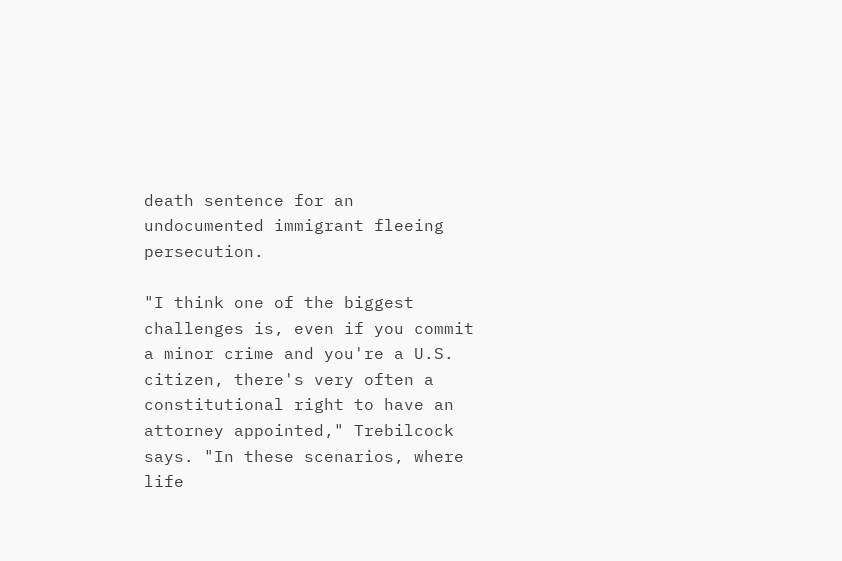death sentence for an undocumented immigrant fleeing persecution.

"I think one of the biggest challenges is, even if you commit a minor crime and you're a U.S. citizen, there's very often a constitutional right to have an attorney appointed," Trebilcock says. "In these scenarios, where life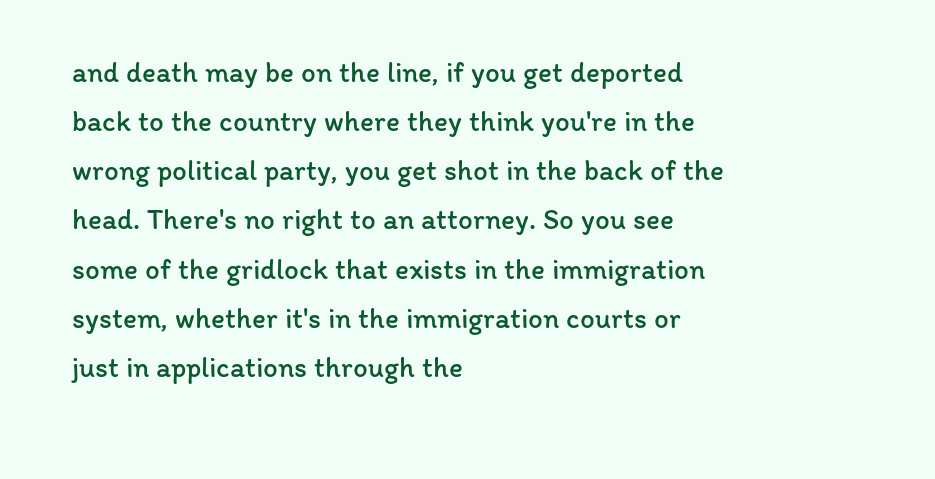and death may be on the line, if you get deported back to the country where they think you're in the wrong political party, you get shot in the back of the head. There's no right to an attorney. So you see some of the gridlock that exists in the immigration system, whether it's in the immigration courts or just in applications through the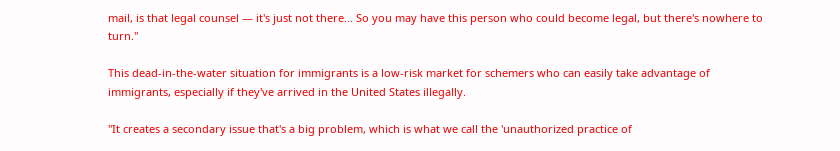mail, is that legal counsel — it's just not there... So you may have this person who could become legal, but there's nowhere to turn."

This dead-in-the-water situation for immigrants is a low-risk market for schemers who can easily take advantage of immigrants, especially if they've arrived in the United States illegally.

"It creates a secondary issue that's a big problem, which is what we call the 'unauthorized practice of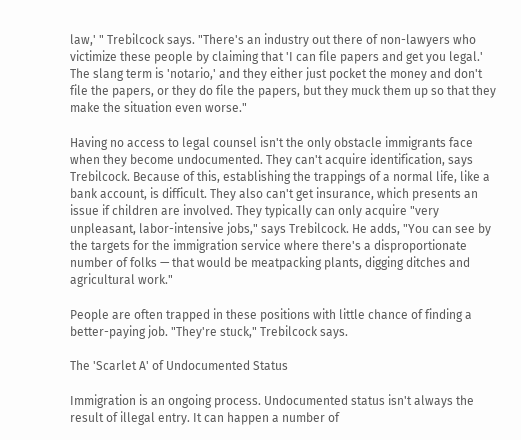law,' " Trebilcock says. "There's an industry out there of non-lawyers who victimize these people by claiming that 'I can file papers and get you legal.' The slang term is 'notario,' and they either just pocket the money and don't file the papers, or they do file the papers, but they muck them up so that they make the situation even worse."

Having no access to legal counsel isn't the only obstacle immigrants face when they become undocumented. They can't acquire identification, says Trebilcock. Because of this, establishing the trappings of a normal life, like a bank account, is difficult. They also can't get insurance, which presents an issue if children are involved. They typically can only acquire "very unpleasant, labor-intensive jobs," says Trebilcock. He adds, "You can see by the targets for the immigration service where there's a disproportionate number of folks — that would be meatpacking plants, digging ditches and agricultural work."

People are often trapped in these positions with little chance of finding a better-paying job. "They're stuck," Trebilcock says.

The 'Scarlet A' of Undocumented Status

Immigration is an ongoing process. Undocumented status isn't always the result of illegal entry. It can happen a number of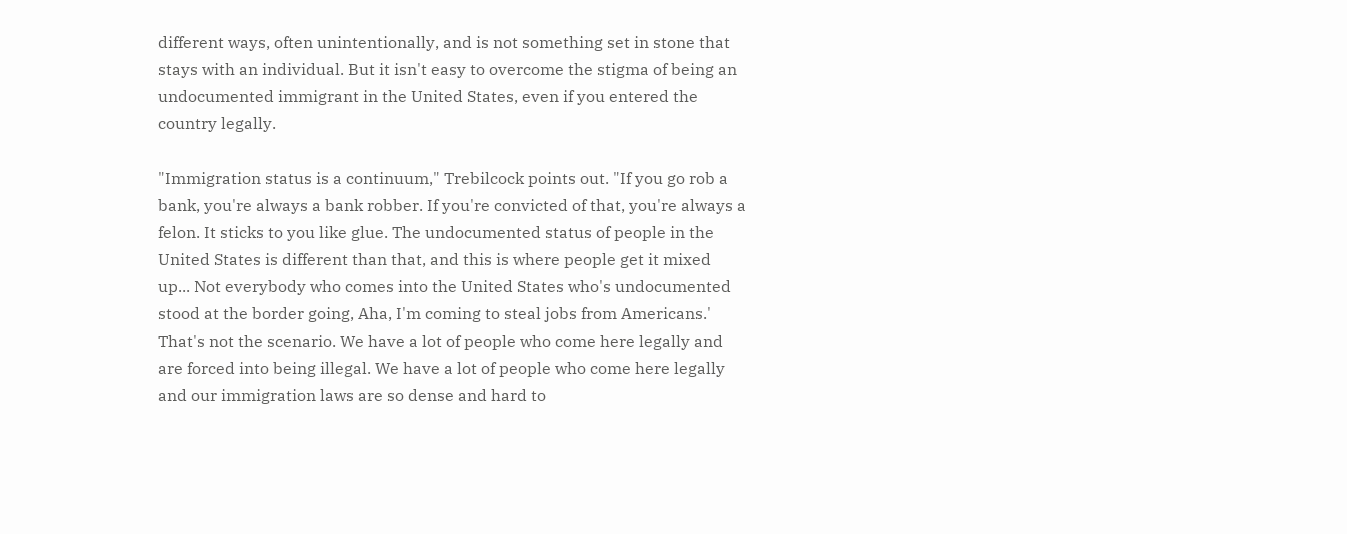different ways, often unintentionally, and is not something set in stone that stays with an individual. But it isn't easy to overcome the stigma of being an undocumented immigrant in the United States, even if you entered the country legally.

"Immigration status is a continuum," Trebilcock points out. "If you go rob a bank, you're always a bank robber. If you're convicted of that, you're always a felon. It sticks to you like glue. The undocumented status of people in the United States is different than that, and this is where people get it mixed up... Not everybody who comes into the United States who's undocumented stood at the border going, Aha, I'm coming to steal jobs from Americans.' That's not the scenario. We have a lot of people who come here legally and are forced into being illegal. We have a lot of people who come here legally and our immigration laws are so dense and hard to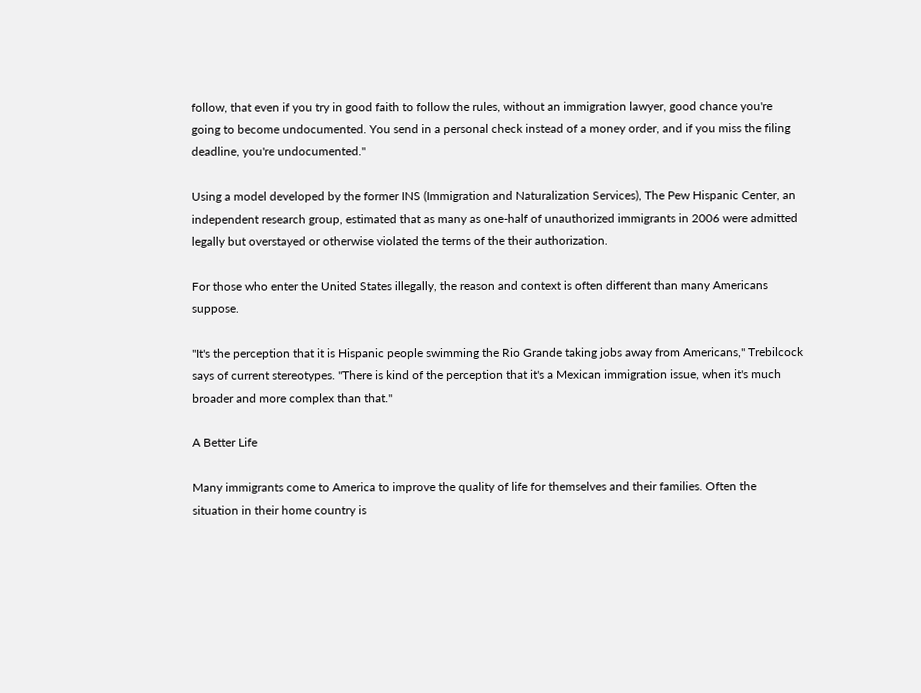follow, that even if you try in good faith to follow the rules, without an immigration lawyer, good chance you're going to become undocumented. You send in a personal check instead of a money order, and if you miss the filing deadline, you're undocumented."

Using a model developed by the former INS (Immigration and Naturalization Services), The Pew Hispanic Center, an independent research group, estimated that as many as one-half of unauthorized immigrants in 2006 were admitted legally but overstayed or otherwise violated the terms of the their authorization.

For those who enter the United States illegally, the reason and context is often different than many Americans suppose.

"It's the perception that it is Hispanic people swimming the Rio Grande taking jobs away from Americans," Trebilcock says of current stereotypes. "There is kind of the perception that it's a Mexican immigration issue, when it's much broader and more complex than that."

A Better Life

Many immigrants come to America to improve the quality of life for themselves and their families. Often the situation in their home country is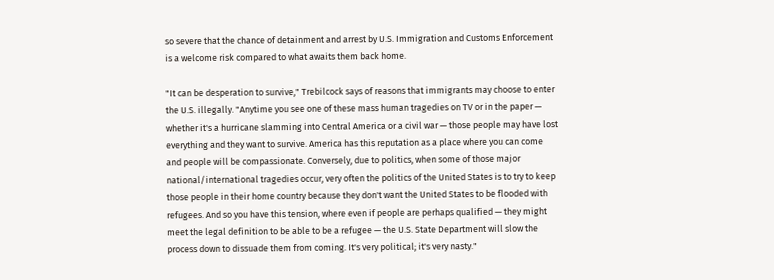so severe that the chance of detainment and arrest by U.S. Immigration and Customs Enforcement is a welcome risk compared to what awaits them back home.

"It can be desperation to survive," Trebilcock says of reasons that immigrants may choose to enter the U.S. illegally. "Anytime you see one of these mass human tragedies on TV or in the paper — whether it's a hurricane slamming into Central America or a civil war — those people may have lost everything and they want to survive. America has this reputation as a place where you can come and people will be compassionate. Conversely, due to politics, when some of those major national/international tragedies occur, very often the politics of the United States is to try to keep those people in their home country because they don't want the United States to be flooded with refugees. And so you have this tension, where even if people are perhaps qualified — they might meet the legal definition to be able to be a refugee — the U.S. State Department will slow the process down to dissuade them from coming. It's very political; it's very nasty."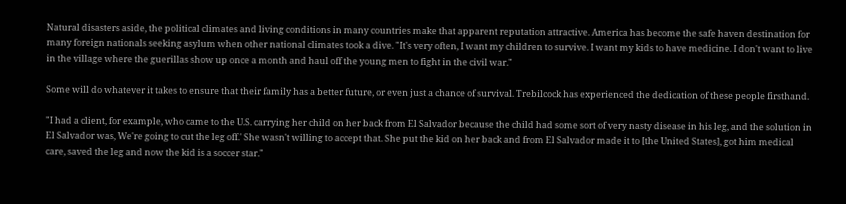Natural disasters aside, the political climates and living conditions in many countries make that apparent reputation attractive. America has become the safe haven destination for many foreign nationals seeking asylum when other national climates took a dive. "It's very often, I want my children to survive. I want my kids to have medicine. I don't want to live in the village where the guerillas show up once a month and haul off the young men to fight in the civil war."

Some will do whatever it takes to ensure that their family has a better future, or even just a chance of survival. Trebilcock has experienced the dedication of these people firsthand.

"I had a client, for example, who came to the U.S. carrying her child on her back from El Salvador because the child had some sort of very nasty disease in his leg, and the solution in El Salvador was, We're going to cut the leg off.' She wasn't willing to accept that. She put the kid on her back and from El Salvador made it to [the United States], got him medical care, saved the leg and now the kid is a soccer star."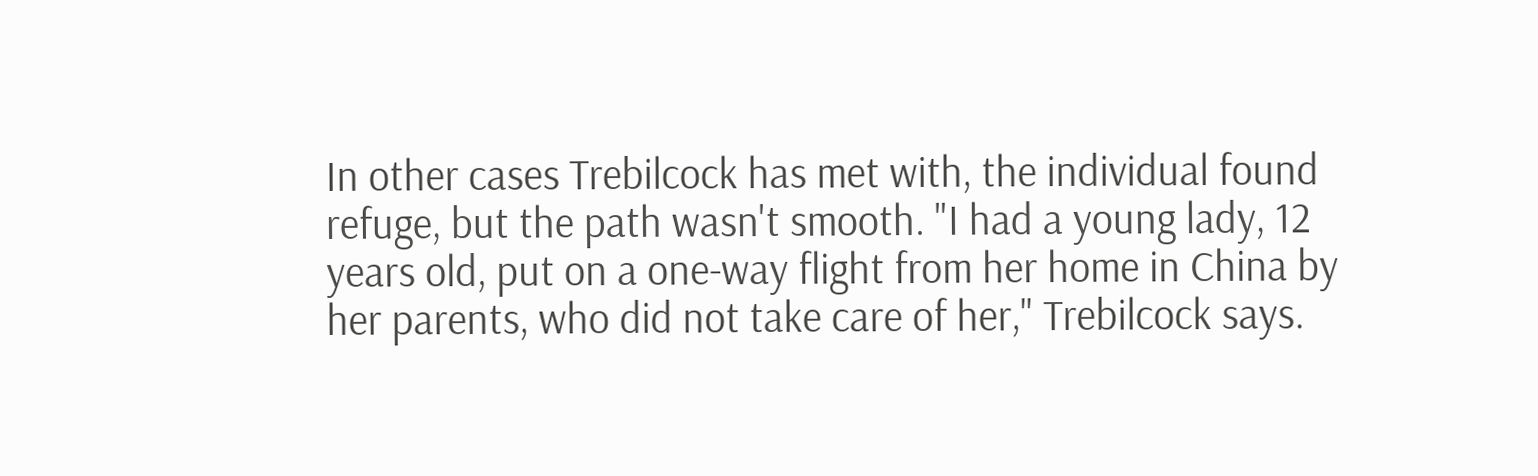In other cases Trebilcock has met with, the individual found refuge, but the path wasn't smooth. "I had a young lady, 12 years old, put on a one-way flight from her home in China by her parents, who did not take care of her," Trebilcock says.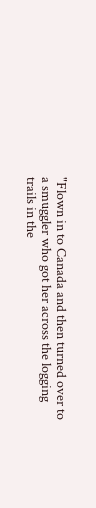"Flown in to Canada and then turned over to a smuggler who got her across the logging trails in the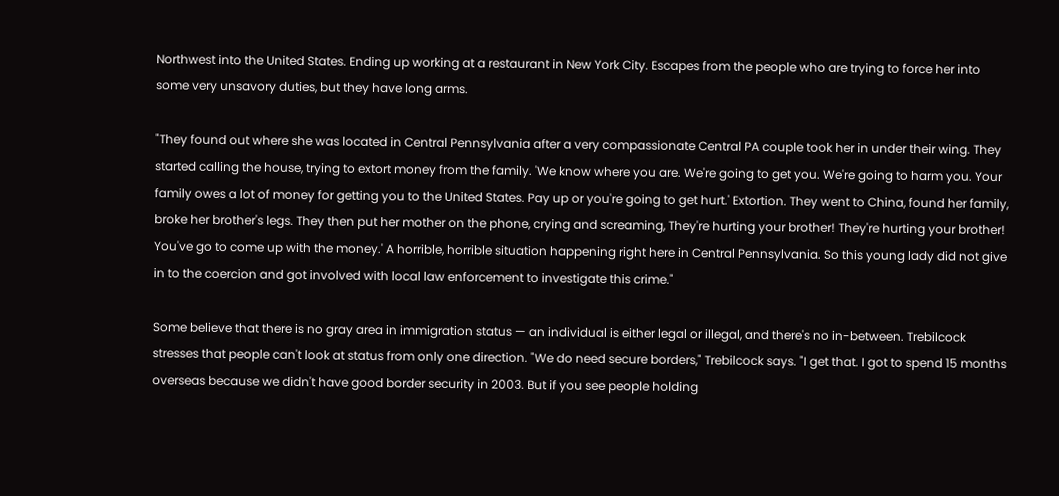Northwest into the United States. Ending up working at a restaurant in New York City. Escapes from the people who are trying to force her into some very unsavory duties, but they have long arms.

"They found out where she was located in Central Pennsylvania after a very compassionate Central PA couple took her in under their wing. They started calling the house, trying to extort money from the family. 'We know where you are. We're going to get you. We're going to harm you. Your family owes a lot of money for getting you to the United States. Pay up or you're going to get hurt.' Extortion. They went to China, found her family, broke her brother's legs. They then put her mother on the phone, crying and screaming, They're hurting your brother! They're hurting your brother! You've go to come up with the money.' A horrible, horrible situation happening right here in Central Pennsylvania. So this young lady did not give in to the coercion and got involved with local law enforcement to investigate this crime."

Some believe that there is no gray area in immigration status — an individual is either legal or illegal, and there's no in-between. Trebilcock stresses that people can't look at status from only one direction. "We do need secure borders," Trebilcock says. "I get that. I got to spend 15 months overseas because we didn't have good border security in 2003. But if you see people holding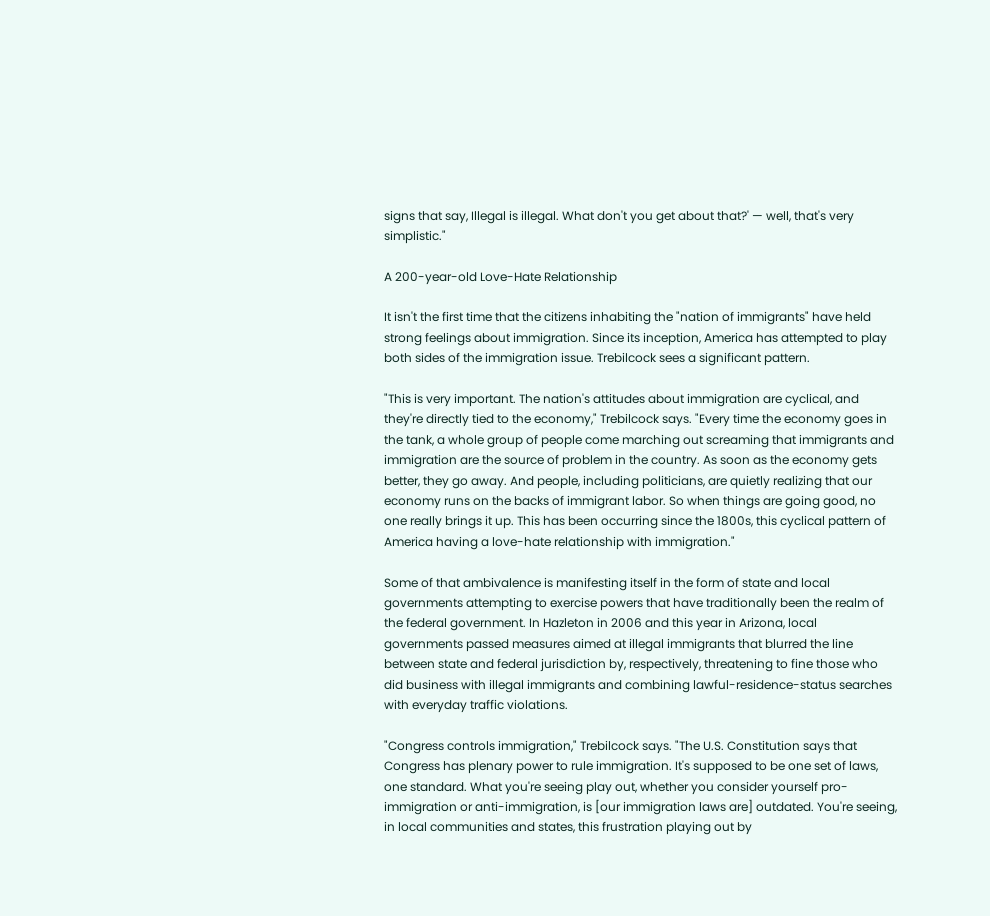signs that say, Illegal is illegal. What don't you get about that?' — well, that's very simplistic."

A 200-year-old Love-Hate Relationship

It isn't the first time that the citizens inhabiting the "nation of immigrants" have held strong feelings about immigration. Since its inception, America has attempted to play both sides of the immigration issue. Trebilcock sees a significant pattern.

"This is very important. The nation's attitudes about immigration are cyclical, and they're directly tied to the economy," Trebilcock says. "Every time the economy goes in the tank, a whole group of people come marching out screaming that immigrants and immigration are the source of problem in the country. As soon as the economy gets better, they go away. And people, including politicians, are quietly realizing that our economy runs on the backs of immigrant labor. So when things are going good, no one really brings it up. This has been occurring since the 1800s, this cyclical pattern of America having a love-hate relationship with immigration."

Some of that ambivalence is manifesting itself in the form of state and local governments attempting to exercise powers that have traditionally been the realm of the federal government. In Hazleton in 2006 and this year in Arizona, local governments passed measures aimed at illegal immigrants that blurred the line between state and federal jurisdiction by, respectively, threatening to fine those who did business with illegal immigrants and combining lawful-residence-status searches with everyday traffic violations.

"Congress controls immigration," Trebilcock says. "The U.S. Constitution says that Congress has plenary power to rule immigration. It's supposed to be one set of laws, one standard. What you're seeing play out, whether you consider yourself pro-immigration or anti-immigration, is [our immigration laws are] outdated. You're seeing, in local communities and states, this frustration playing out by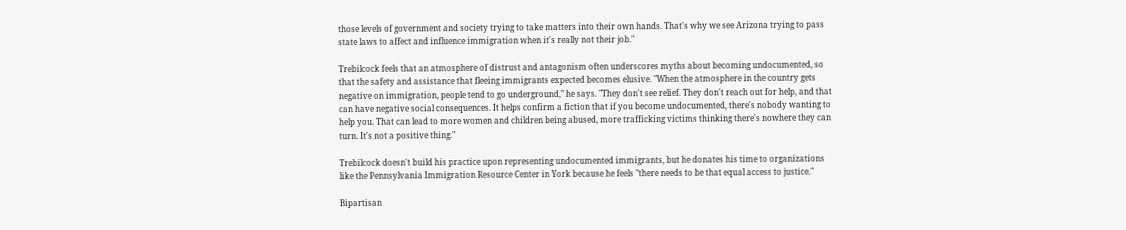those levels of government and society trying to take matters into their own hands. That's why we see Arizona trying to pass state laws to affect and influence immigration when it's really not their job."

Trebilcock feels that an atmosphere of distrust and antagonism often underscores myths about becoming undocumented, so that the safety and assistance that fleeing immigrants expected becomes elusive. "When the atmosphere in the country gets negative on immigration, people tend to go underground," he says. "They don't see relief. They don't reach out for help, and that can have negative social consequences. It helps confirm a fiction that if you become undocumented, there's nobody wanting to help you. That can lead to more women and children being abused, more trafficking victims thinking there's nowhere they can turn. It's not a positive thing."

Trebilcock doesn't build his practice upon representing undocumented immigrants, but he donates his time to organizations like the Pennsylvania Immigration Resource Center in York because he feels "there needs to be that equal access to justice."

Bipartisan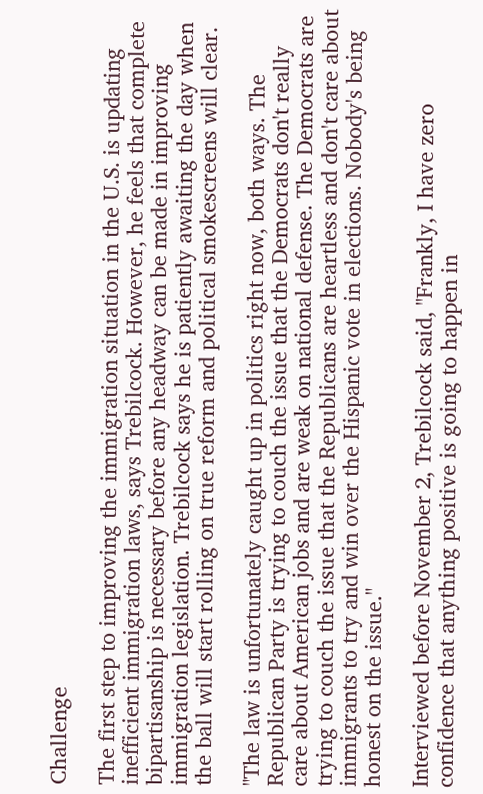Challenge

The first step to improving the immigration situation in the U.S. is updating inefficient immigration laws, says Trebilcock. However, he feels that complete bipartisanship is necessary before any headway can be made in improving immigration legislation. Trebilcock says he is patiently awaiting the day when the ball will start rolling on true reform and political smokescreens will clear.

"The law is unfortunately caught up in politics right now, both ways. The Republican Party is trying to couch the issue that the Democrats don't really care about American jobs and are weak on national defense. The Democrats are trying to couch the issue that the Republicans are heartless and don't care about immigrants to try and win over the Hispanic vote in elections. Nobody's being honest on the issue."

Interviewed before November 2, Trebilcock said, "Frankly, I have zero confidence that anything positive is going to happen in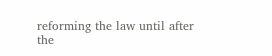reforming the law until after the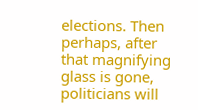elections. Then perhaps, after that magnifying glass is gone, politicians will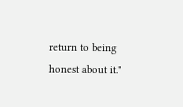return to being honest about it."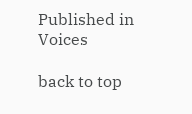Published in Voices

back to top